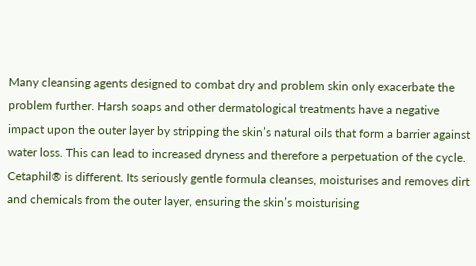Many cleansing agents designed to combat dry and problem skin only exacerbate the problem further. Harsh soaps and other dermatological treatments have a negative impact upon the outer layer by stripping the skin’s natural oils that form a barrier against water loss. This can lead to increased dryness and therefore a perpetuation of the cycle. Cetaphil® is different. Its seriously gentle formula cleanses, moisturises and removes dirt and chemicals from the outer layer, ensuring the skin’s moisturising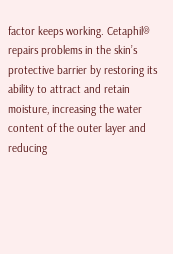factor keeps working. Cetaphil® repairs problems in the skin’s protective barrier by restoring its ability to attract and retain moisture, increasing the water content of the outer layer and reducing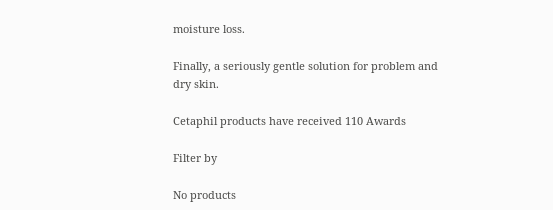moisture loss.

Finally, a seriously gentle solution for problem and dry skin.

Cetaphil products have received 110 Awards

Filter by

No products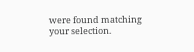were found matching your selection.